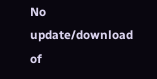No update/download of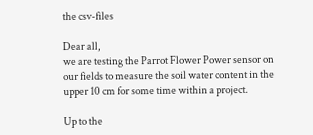the csv-files

Dear all,
we are testing the Parrot Flower Power sensor on our fields to measure the soil water content in the upper 10 cm for some time within a project.

Up to the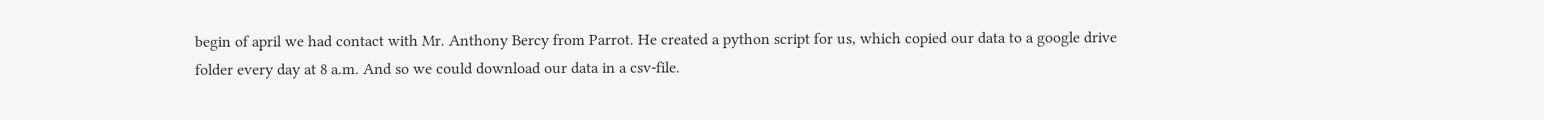begin of april we had contact with Mr. Anthony Bercy from Parrot. He created a python script for us, which copied our data to a google drive folder every day at 8 a.m. And so we could download our data in a csv-file.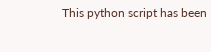This python script has been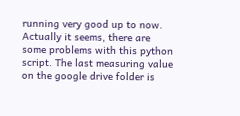running very good up to now. Actually it seems, there are some problems with this python script. The last measuring value on the google drive folder is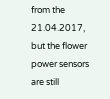from the 21.04.2017, but the flower power sensors are still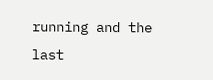running and the last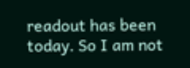readout has been today. So I am not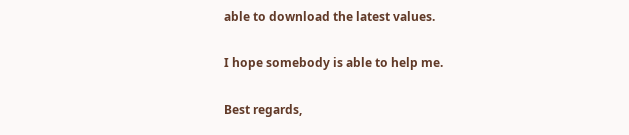able to download the latest values.

I hope somebody is able to help me.

Best regards,